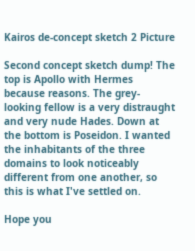Kairos de-concept sketch 2 Picture

Second concept sketch dump! The top is Apollo with Hermes because reasons. The grey-looking fellow is a very distraught and very nude Hades. Down at the bottom is Poseidon. I wanted the inhabitants of the three domains to look noticeably different from one another, so this is what I've settled on.

Hope you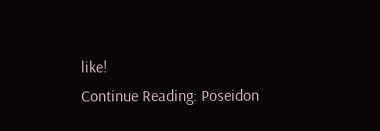like!
Continue Reading: Poseidon